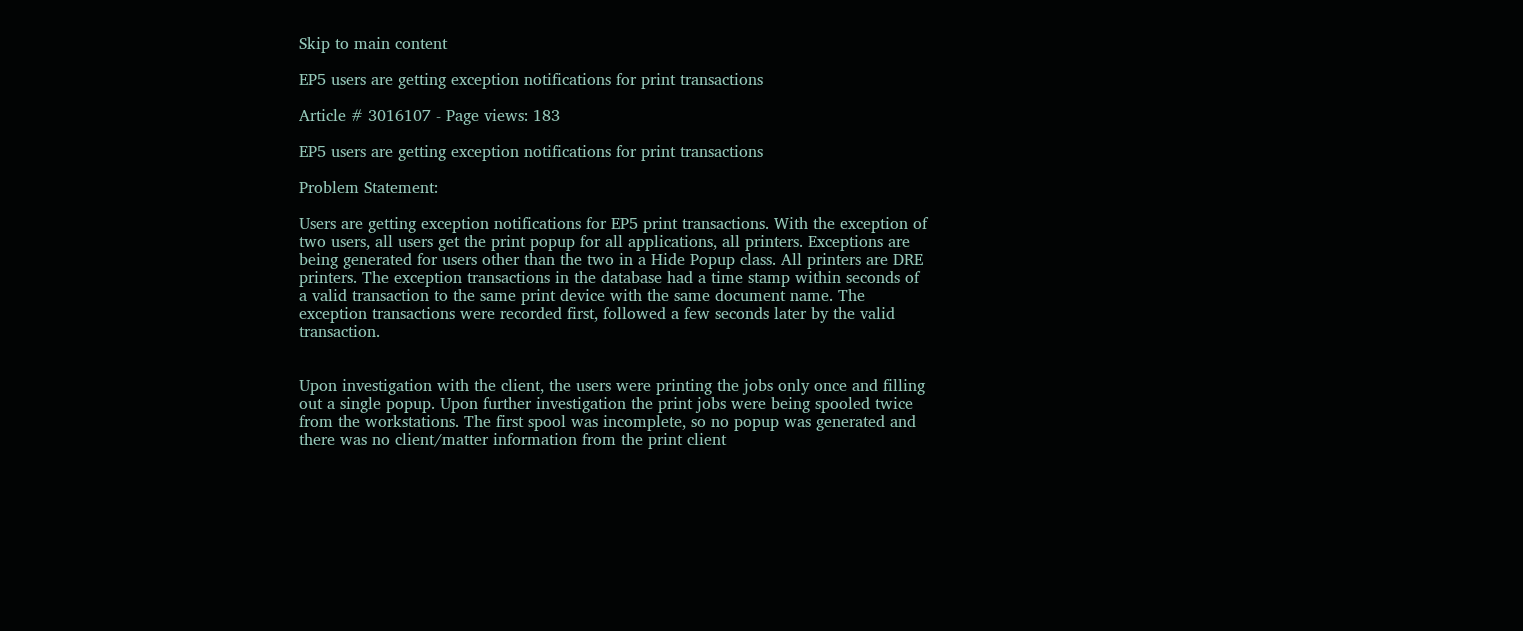Skip to main content

EP5 users are getting exception notifications for print transactions

Article # 3016107 - Page views: 183

EP5 users are getting exception notifications for print transactions

Problem Statement:

Users are getting exception notifications for EP5 print transactions. With the exception of two users, all users get the print popup for all applications, all printers. Exceptions are being generated for users other than the two in a Hide Popup class. All printers are DRE printers. The exception transactions in the database had a time stamp within seconds of a valid transaction to the same print device with the same document name. The exception transactions were recorded first, followed a few seconds later by the valid transaction.


Upon investigation with the client, the users were printing the jobs only once and filling out a single popup. Upon further investigation the print jobs were being spooled twice from the workstations. The first spool was incomplete, so no popup was generated and there was no client/matter information from the print client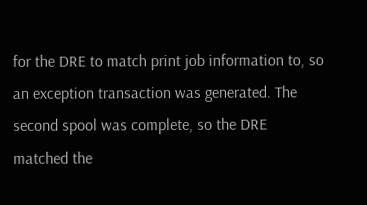for the DRE to match print job information to, so an exception transaction was generated. The second spool was complete, so the DRE matched the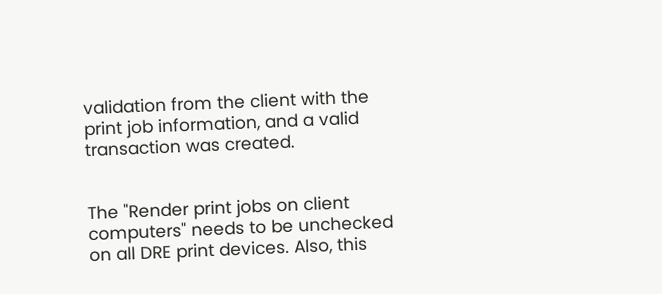validation from the client with the print job information, and a valid transaction was created.


The "Render print jobs on client computers" needs to be unchecked on all DRE print devices. Also, this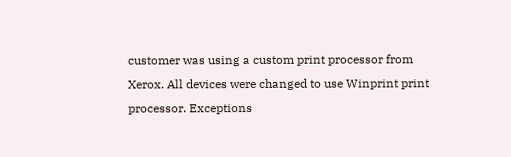customer was using a custom print processor from Xerox. All devices were changed to use Winprint print processor. Exceptions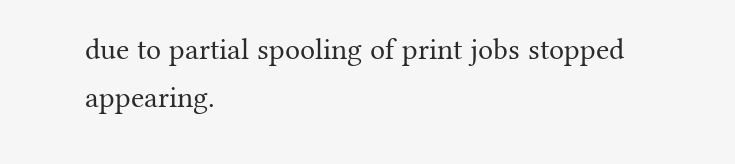due to partial spooling of print jobs stopped appearing.